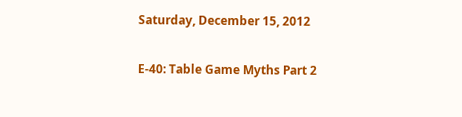Saturday, December 15, 2012

E-40: Table Game Myths Part 2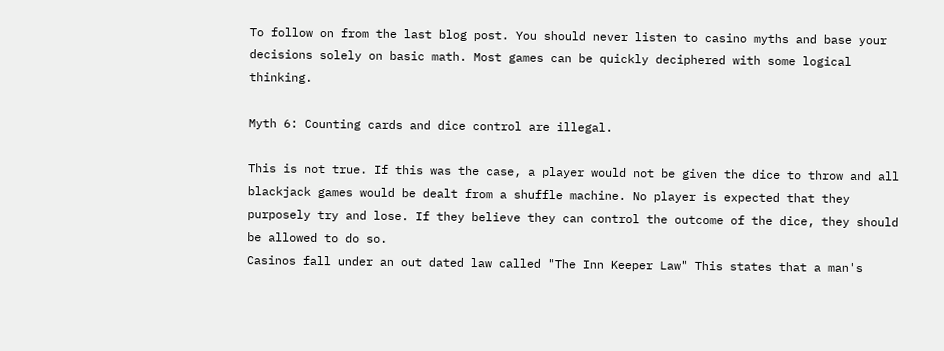To follow on from the last blog post. You should never listen to casino myths and base your decisions solely on basic math. Most games can be quickly deciphered with some logical thinking.

Myth 6: Counting cards and dice control are illegal.

This is not true. If this was the case, a player would not be given the dice to throw and all blackjack games would be dealt from a shuffle machine. No player is expected that they purposely try and lose. If they believe they can control the outcome of the dice, they should be allowed to do so.
Casinos fall under an out dated law called "The Inn Keeper Law" This states that a man's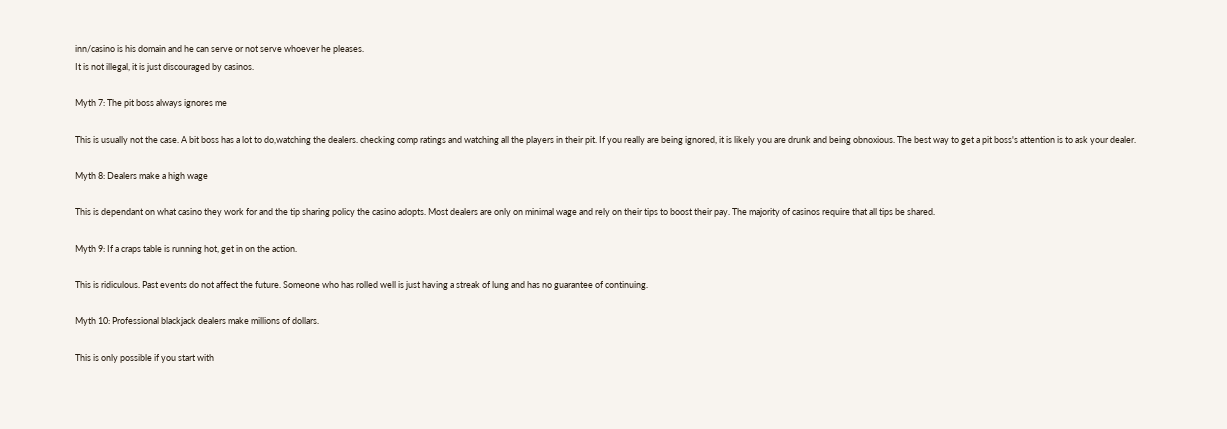inn/casino is his domain and he can serve or not serve whoever he pleases.
It is not illegal, it is just discouraged by casinos.

Myth 7: The pit boss always ignores me

This is usually not the case. A bit boss has a lot to do,watching the dealers. checking comp ratings and watching all the players in their pit. If you really are being ignored, it is likely you are drunk and being obnoxious. The best way to get a pit boss's attention is to ask your dealer.

Myth 8: Dealers make a high wage

This is dependant on what casino they work for and the tip sharing policy the casino adopts. Most dealers are only on minimal wage and rely on their tips to boost their pay. The majority of casinos require that all tips be shared.

Myth 9: If a craps table is running hot, get in on the action.

This is ridiculous. Past events do not affect the future. Someone who has rolled well is just having a streak of lung and has no guarantee of continuing.

Myth 10: Professional blackjack dealers make millions of dollars.

This is only possible if you start with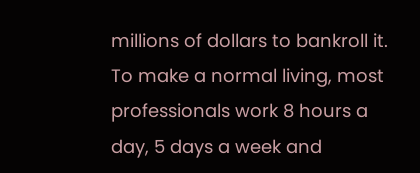millions of dollars to bankroll it. To make a normal living, most professionals work 8 hours a day, 5 days a week and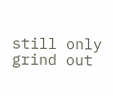still only grind out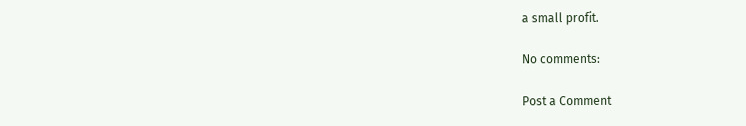a small profit.

No comments:

Post a Comment